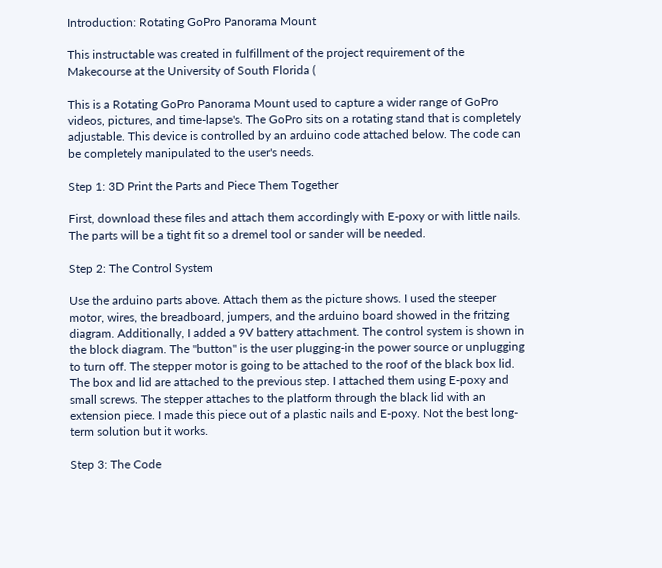Introduction: Rotating GoPro Panorama Mount

This instructable was created in fulfillment of the project requirement of the Makecourse at the University of South Florida (

This is a Rotating GoPro Panorama Mount used to capture a wider range of GoPro videos, pictures, and time-lapse's. The GoPro sits on a rotating stand that is completely adjustable. This device is controlled by an arduino code attached below. The code can be completely manipulated to the user's needs.

Step 1: 3D Print the Parts and Piece Them Together

First, download these files and attach them accordingly with E-poxy or with little nails. The parts will be a tight fit so a dremel tool or sander will be needed.

Step 2: The Control System

Use the arduino parts above. Attach them as the picture shows. I used the steeper motor, wires, the breadboard, jumpers, and the arduino board showed in the fritzing diagram. Additionally, I added a 9V battery attachment. The control system is shown in the block diagram. The "button" is the user plugging-in the power source or unplugging to turn off. The stepper motor is going to be attached to the roof of the black box lid. The box and lid are attached to the previous step. I attached them using E-poxy and small screws. The stepper attaches to the platform through the black lid with an extension piece. I made this piece out of a plastic nails and E-poxy. Not the best long-term solution but it works.

Step 3: The Code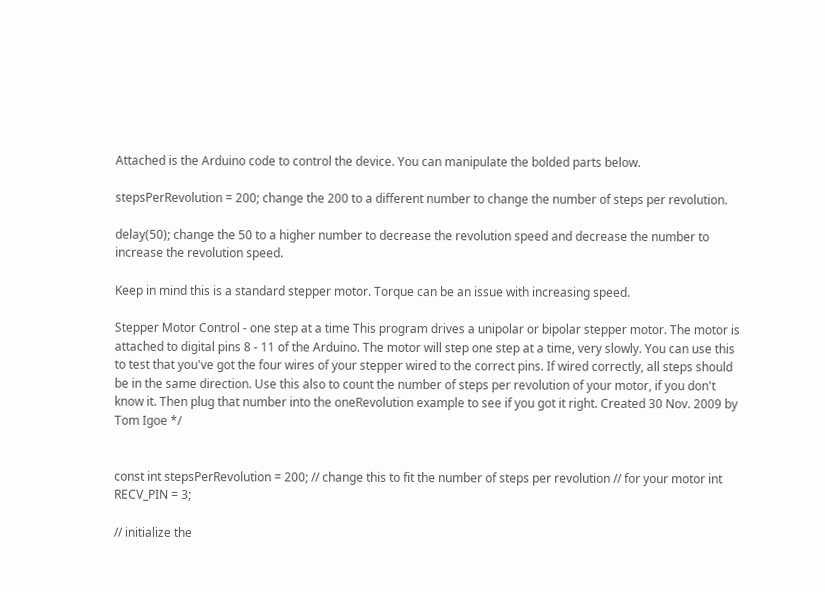Attached is the Arduino code to control the device. You can manipulate the bolded parts below.

stepsPerRevolution = 200; change the 200 to a different number to change the number of steps per revolution.

delay(50); change the 50 to a higher number to decrease the revolution speed and decrease the number to increase the revolution speed.

Keep in mind this is a standard stepper motor. Torque can be an issue with increasing speed.

Stepper Motor Control - one step at a time This program drives a unipolar or bipolar stepper motor. The motor is attached to digital pins 8 - 11 of the Arduino. The motor will step one step at a time, very slowly. You can use this to test that you've got the four wires of your stepper wired to the correct pins. If wired correctly, all steps should be in the same direction. Use this also to count the number of steps per revolution of your motor, if you don't know it. Then plug that number into the oneRevolution example to see if you got it right. Created 30 Nov. 2009 by Tom Igoe */


const int stepsPerRevolution = 200; // change this to fit the number of steps per revolution // for your motor int RECV_PIN = 3;

// initialize the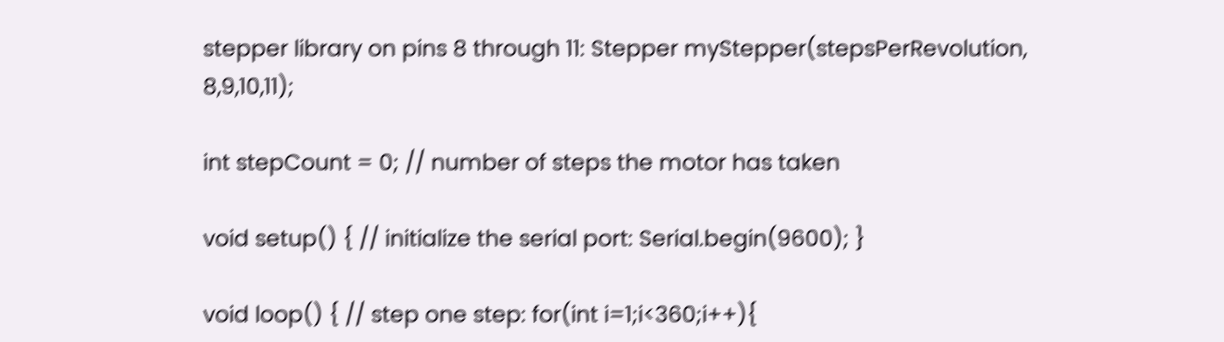stepper library on pins 8 through 11: Stepper myStepper(stepsPerRevolution, 8,9,10,11);

int stepCount = 0; // number of steps the motor has taken

void setup() { // initialize the serial port: Serial.begin(9600); }

void loop() { // step one step: for(int i=1;i<360;i++){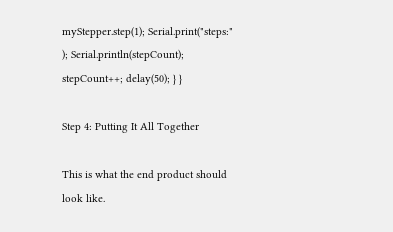myStepper.step(1); Serial.print("steps:" ); Serial.println(stepCount); stepCount++; delay(50); } }

Step 4: Putting It All Together

This is what the end product should look like.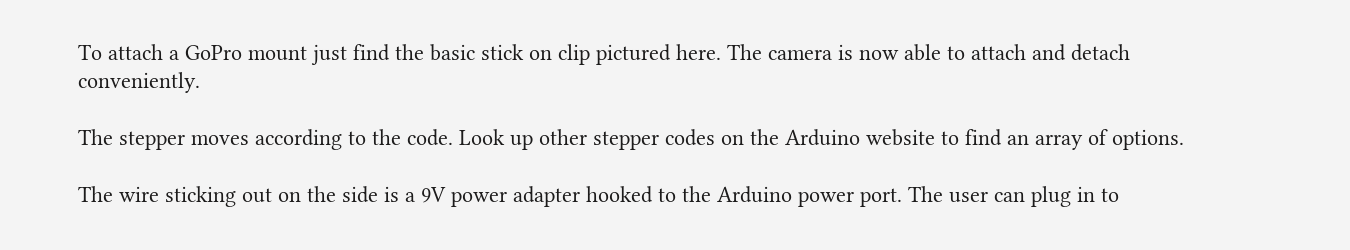To attach a GoPro mount just find the basic stick on clip pictured here. The camera is now able to attach and detach conveniently.

The stepper moves according to the code. Look up other stepper codes on the Arduino website to find an array of options.

The wire sticking out on the side is a 9V power adapter hooked to the Arduino power port. The user can plug in to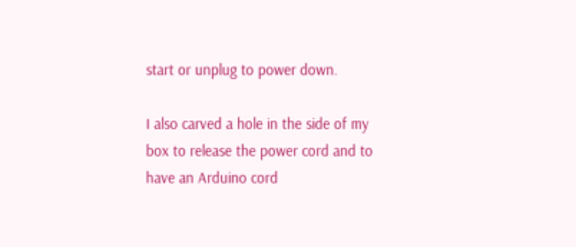start or unplug to power down.

I also carved a hole in the side of my box to release the power cord and to have an Arduino cord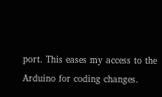port. This eases my access to the Arduino for coding changes.